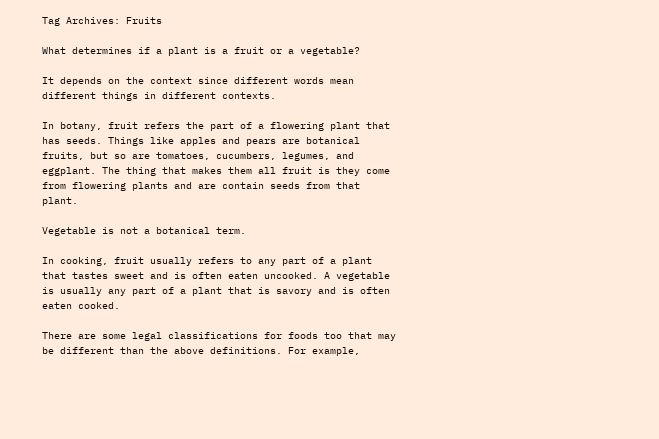Tag Archives: Fruits

What determines if a plant is a fruit or a vegetable?

It depends on the context since different words mean different things in different contexts.

In botany, fruit refers the part of a flowering plant that has seeds. Things like apples and pears are botanical fruits, but so are tomatoes, cucumbers, legumes, and eggplant. The thing that makes them all fruit is they come from flowering plants and are contain seeds from that plant.

Vegetable is not a botanical term.

In cooking, fruit usually refers to any part of a plant that tastes sweet and is often eaten uncooked. A vegetable is usually any part of a plant that is savory and is often eaten cooked.

There are some legal classifications for foods too that may be different than the above definitions. For example,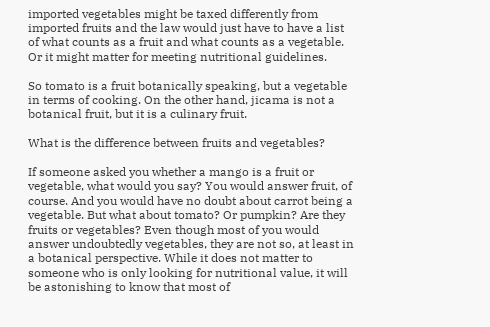imported vegetables might be taxed differently from imported fruits and the law would just have to have a list of what counts as a fruit and what counts as a vegetable. Or it might matter for meeting nutritional guidelines.

So tomato is a fruit botanically speaking, but a vegetable in terms of cooking. On the other hand, jicama is not a botanical fruit, but it is a culinary fruit.

What is the difference between fruits and vegetables?

If someone asked you whether a mango is a fruit or vegetable, what would you say? You would answer fruit, of course. And you would have no doubt about carrot being a vegetable. But what about tomato? Or pumpkin? Are they fruits or vegetables? Even though most of you would answer undoubtedly vegetables, they are not so, at least in a botanical perspective. While it does not matter to someone who is only looking for nutritional value, it will be astonishing to know that most of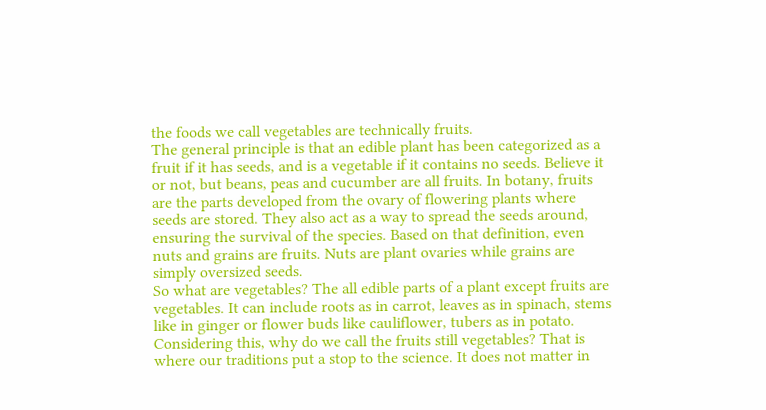the foods we call vegetables are technically fruits.
The general principle is that an edible plant has been categorized as a fruit if it has seeds, and is a vegetable if it contains no seeds. Believe it or not, but beans, peas and cucumber are all fruits. In botany, fruits are the parts developed from the ovary of flowering plants where seeds are stored. They also act as a way to spread the seeds around, ensuring the survival of the species. Based on that definition, even nuts and grains are fruits. Nuts are plant ovaries while grains are simply oversized seeds.
So what are vegetables? The all edible parts of a plant except fruits are vegetables. It can include roots as in carrot, leaves as in spinach, stems like in ginger or flower buds like cauliflower, tubers as in potato.
Considering this, why do we call the fruits still vegetables? That is where our traditions put a stop to the science. It does not matter in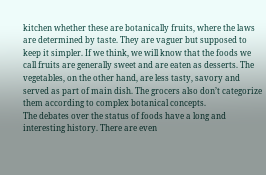kitchen whether these are botanically fruits, where the laws are determined by taste. They are vaguer but supposed to keep it simpler. If we think, we will know that the foods we call fruits are generally sweet and are eaten as desserts. The vegetables, on the other hand, are less tasty, savory and served as part of main dish. The grocers also don’t categorize them according to complex botanical concepts.
The debates over the status of foods have a long and interesting history. There are even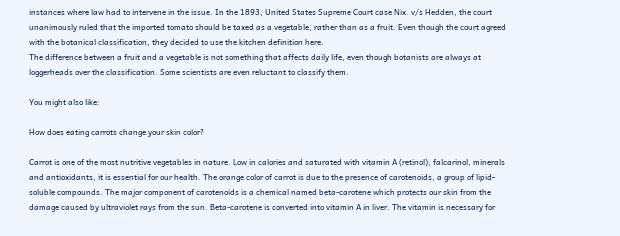instances where law had to intervene in the issue. In the 1893, United States Supreme Court case Nix. v/s Hedden, the court unanimously ruled that the imported tomato should be taxed as a vegetable, rather than as a fruit. Even though the court agreed with the botanical classification, they decided to use the kitchen definition here.
The difference between a fruit and a vegetable is not something that affects daily life, even though botanists are always at loggerheads over the classification. Some scientists are even reluctant to classify them.

You might also like:

How does eating carrots change your skin color?

Carrot is one of the most nutritive vegetables in nature. Low in calories and saturated with vitamin A (retinol), falcarinol, minerals and antioxidants, it is essential for our health. The orange color of carrot is due to the presence of carotenoids, a group of lipid-soluble compounds. The major component of carotenoids is a chemical named beta-carotene which protects our skin from the damage caused by ultraviolet rays from the sun. Beta-carotene is converted into vitamin A in liver. The vitamin is necessary for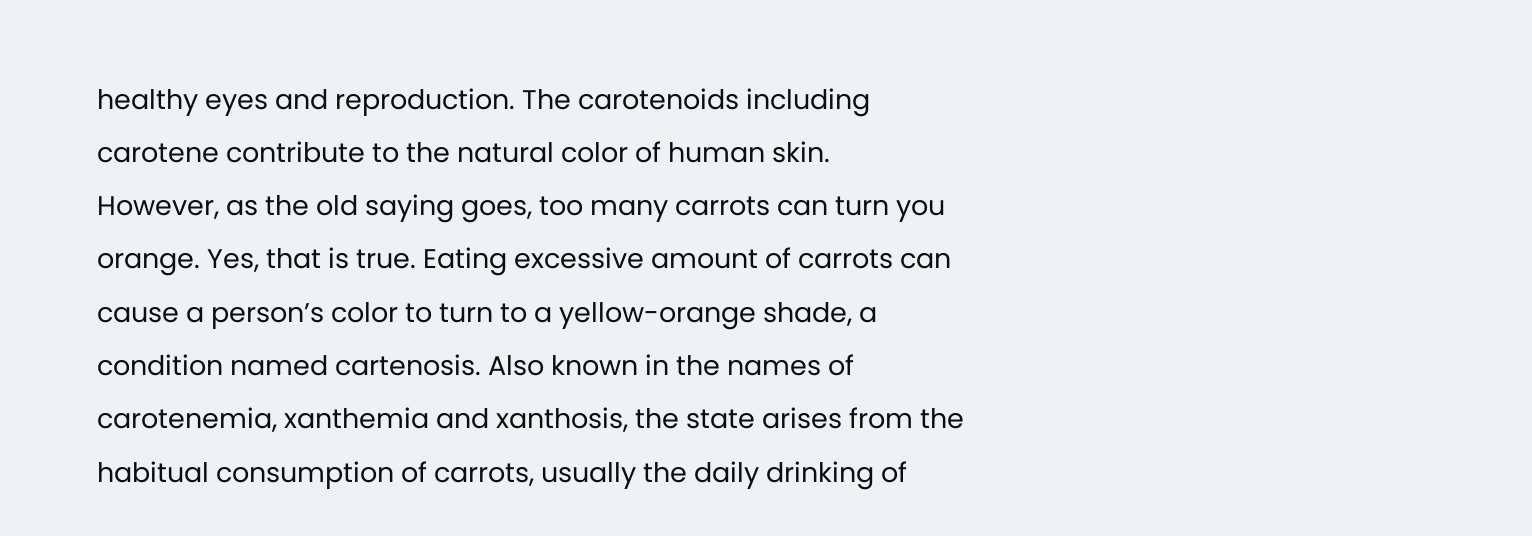healthy eyes and reproduction. The carotenoids including carotene contribute to the natural color of human skin.
However, as the old saying goes, too many carrots can turn you orange. Yes, that is true. Eating excessive amount of carrots can cause a person’s color to turn to a yellow-orange shade, a condition named cartenosis. Also known in the names of carotenemia, xanthemia and xanthosis, the state arises from the habitual consumption of carrots, usually the daily drinking of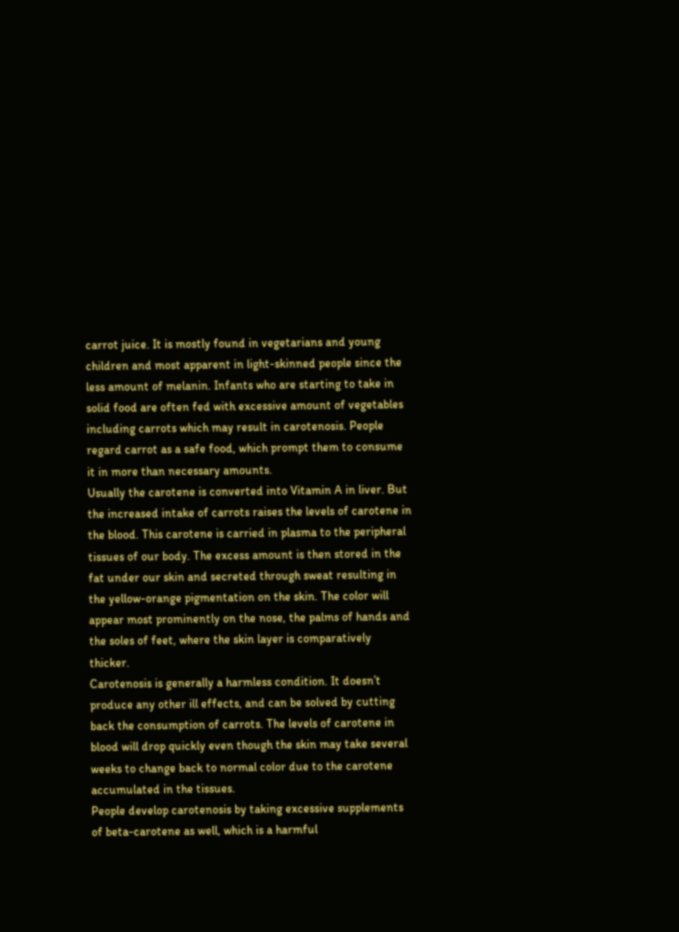carrot juice. It is mostly found in vegetarians and young children and most apparent in light-skinned people since the less amount of melanin. Infants who are starting to take in solid food are often fed with excessive amount of vegetables including carrots which may result in carotenosis. People regard carrot as a safe food, which prompt them to consume it in more than necessary amounts.
Usually the carotene is converted into Vitamin A in liver. But the increased intake of carrots raises the levels of carotene in the blood. This carotene is carried in plasma to the peripheral tissues of our body. The excess amount is then stored in the fat under our skin and secreted through sweat resulting in the yellow-orange pigmentation on the skin. The color will appear most prominently on the nose, the palms of hands and the soles of feet, where the skin layer is comparatively thicker.
Carotenosis is generally a harmless condition. It doesn’t produce any other ill effects, and can be solved by cutting back the consumption of carrots. The levels of carotene in blood will drop quickly even though the skin may take several weeks to change back to normal color due to the carotene accumulated in the tissues.
People develop carotenosis by taking excessive supplements of beta-carotene as well, which is a harmful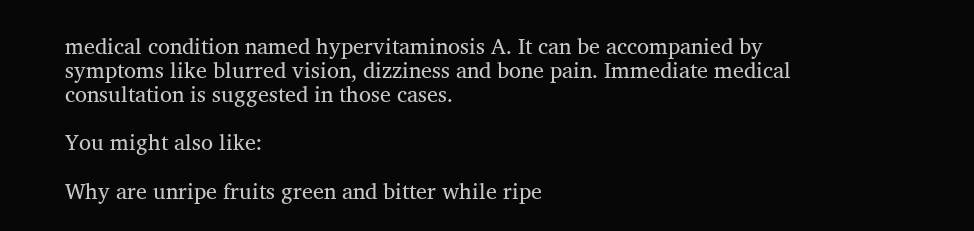medical condition named hypervitaminosis A. It can be accompanied by symptoms like blurred vision, dizziness and bone pain. Immediate medical consultation is suggested in those cases.

You might also like:

Why are unripe fruits green and bitter while ripe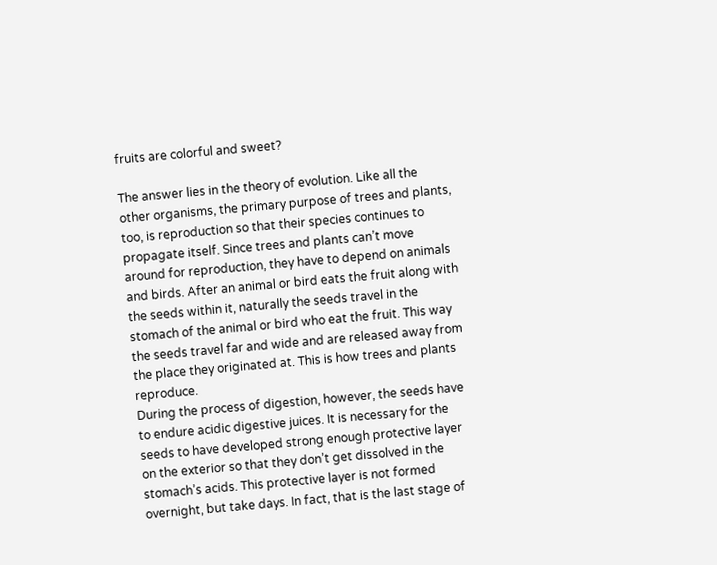fruits are colorful and sweet?

The answer lies in the theory of evolution. Like all the other organisms, the primary purpose of trees and plants, too, is reproduction so that their species continues to propagate itself. Since trees and plants can’t move around for reproduction, they have to depend on animals and birds. After an animal or bird eats the fruit along with the seeds within it, naturally the seeds travel in the stomach of the animal or bird who eat the fruit. This way the seeds travel far and wide and are released away from the place they originated at. This is how trees and plants reproduce.
During the process of digestion, however, the seeds have to endure acidic digestive juices. It is necessary for the seeds to have developed strong enough protective layer on the exterior so that they don’t get dissolved in the stomach’s acids. This protective layer is not formed overnight, but take days. In fact, that is the last stage of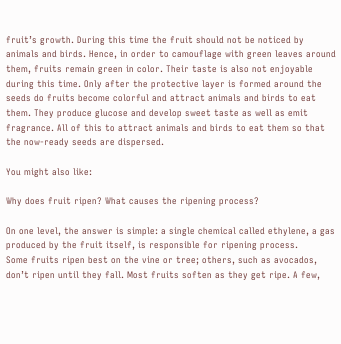fruit’s growth. During this time the fruit should not be noticed by animals and birds. Hence, in order to camouflage with green leaves around them, fruits remain green in color. Their taste is also not enjoyable during this time. Only after the protective layer is formed around the seeds do fruits become colorful and attract animals and birds to eat them. They produce glucose and develop sweet taste as well as emit fragrance. All of this to attract animals and birds to eat them so that the now-ready seeds are dispersed.

You might also like:

Why does fruit ripen? What causes the ripening process?

On one level, the answer is simple: a single chemical called ethylene, a gas produced by the fruit itself, is responsible for ripening process.
Some fruits ripen best on the vine or tree; others, such as avocados, don’t ripen until they fall. Most fruits soften as they get ripe. A few,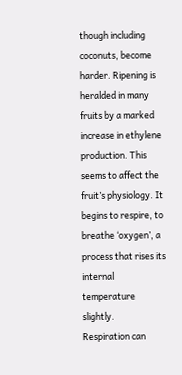though including coconuts, become harder. Ripening is heralded in many fruits by a marked increase in ethylene production. This seems to affect the fruit’s physiology. It begins to respire, to breathe ‘oxygen’, a process that rises its internal temperature slightly.
Respiration can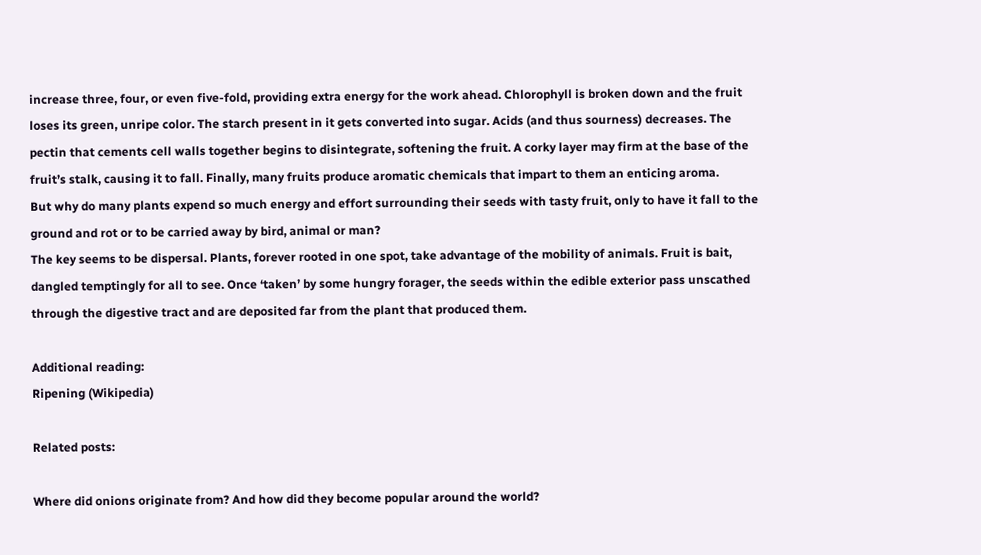increase three, four, or even five-fold, providing extra energy for the work ahead. Chlorophyll is broken down and the fruit loses its green, unripe color. The starch present in it gets converted into sugar. Acids (and thus sourness) decreases. The pectin that cements cell walls together begins to disintegrate, softening the fruit. A corky layer may firm at the base of the fruit’s stalk, causing it to fall. Finally, many fruits produce aromatic chemicals that impart to them an enticing aroma.
But why do many plants expend so much energy and effort surrounding their seeds with tasty fruit, only to have it fall to the ground and rot or to be carried away by bird, animal or man?
The key seems to be dispersal. Plants, forever rooted in one spot, take advantage of the mobility of animals. Fruit is bait, dangled temptingly for all to see. Once ‘taken’ by some hungry forager, the seeds within the edible exterior pass unscathed through the digestive tract and are deposited far from the plant that produced them.

Additional reading:
Ripening (Wikipedia)

Related posts:

Where did onions originate from? And how did they become popular around the world?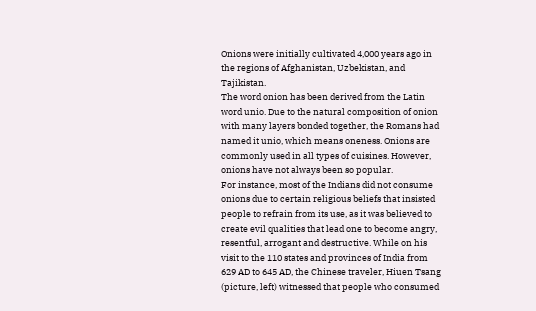Onions were initially cultivated 4,000 years ago in the regions of Afghanistan, Uzbekistan, and Tajikistan.
The word onion has been derived from the Latin word unio. Due to the natural composition of onion with many layers bonded together, the Romans had named it unio, which means oneness. Onions are commonly used in all types of cuisines. However, onions have not always been so popular.
For instance, most of the Indians did not consume onions due to certain religious beliefs that insisted people to refrain from its use, as it was believed to create evil qualities that lead one to become angry, resentful, arrogant and destructive. While on his visit to the 110 states and provinces of India from 629 AD to 645 AD, the Chinese traveler, Hiuen Tsang (picture, left) witnessed that people who consumed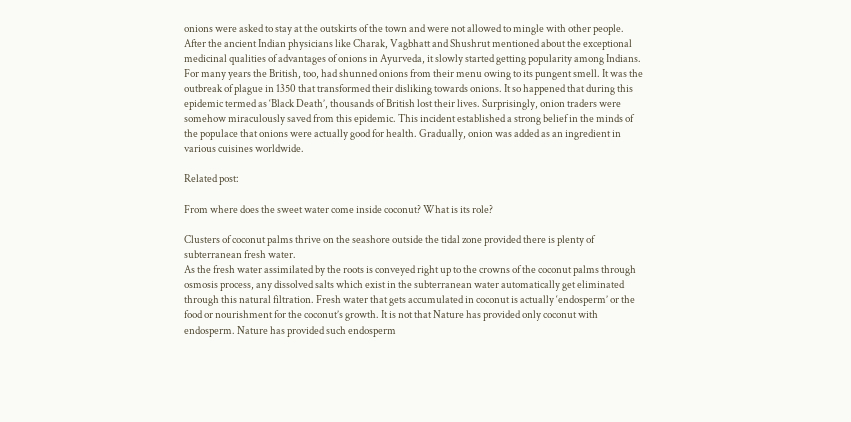onions were asked to stay at the outskirts of the town and were not allowed to mingle with other people. After the ancient Indian physicians like Charak, Vagbhatt and Shushrut mentioned about the exceptional medicinal qualities of advantages of onions in Ayurveda, it slowly started getting popularity among Indians.
For many years the British, too, had shunned onions from their menu owing to its pungent smell. It was the outbreak of plague in 1350 that transformed their disliking towards onions. It so happened that during this epidemic termed as ‘Black Death’, thousands of British lost their lives. Surprisingly, onion traders were somehow miraculously saved from this epidemic. This incident established a strong belief in the minds of the populace that onions were actually good for health. Gradually, onion was added as an ingredient in various cuisines worldwide.

Related post:

From where does the sweet water come inside coconut? What is its role?

Clusters of coconut palms thrive on the seashore outside the tidal zone provided there is plenty of subterranean fresh water.
As the fresh water assimilated by the roots is conveyed right up to the crowns of the coconut palms through osmosis process, any dissolved salts which exist in the subterranean water automatically get eliminated through this natural filtration. Fresh water that gets accumulated in coconut is actually ‘endosperm’ or the food or nourishment for the coconut’s growth. It is not that Nature has provided only coconut with endosperm. Nature has provided such endosperm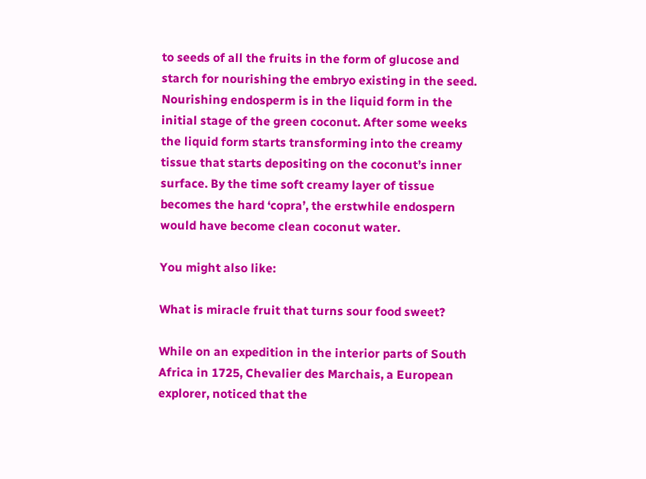to seeds of all the fruits in the form of glucose and starch for nourishing the embryo existing in the seed.
Nourishing endosperm is in the liquid form in the initial stage of the green coconut. After some weeks the liquid form starts transforming into the creamy tissue that starts depositing on the coconut’s inner surface. By the time soft creamy layer of tissue becomes the hard ‘copra’, the erstwhile endospern would have become clean coconut water.

You might also like:

What is miracle fruit that turns sour food sweet?

While on an expedition in the interior parts of South Africa in 1725, Chevalier des Marchais, a European explorer, noticed that the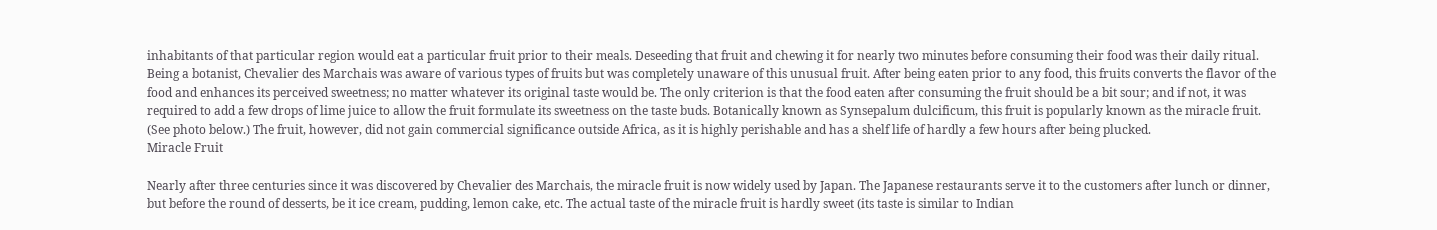inhabitants of that particular region would eat a particular fruit prior to their meals. Deseeding that fruit and chewing it for nearly two minutes before consuming their food was their daily ritual. Being a botanist, Chevalier des Marchais was aware of various types of fruits but was completely unaware of this unusual fruit. After being eaten prior to any food, this fruits converts the flavor of the food and enhances its perceived sweetness; no matter whatever its original taste would be. The only criterion is that the food eaten after consuming the fruit should be a bit sour; and if not, it was required to add a few drops of lime juice to allow the fruit formulate its sweetness on the taste buds. Botanically known as Synsepalum dulcificum, this fruit is popularly known as the miracle fruit. (See photo below.) The fruit, however, did not gain commercial significance outside Africa, as it is highly perishable and has a shelf life of hardly a few hours after being plucked.
Miracle Fruit

Nearly after three centuries since it was discovered by Chevalier des Marchais, the miracle fruit is now widely used by Japan. The Japanese restaurants serve it to the customers after lunch or dinner, but before the round of desserts, be it ice cream, pudding, lemon cake, etc. The actual taste of the miracle fruit is hardly sweet (its taste is similar to Indian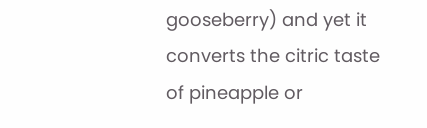gooseberry) and yet it converts the citric taste of pineapple or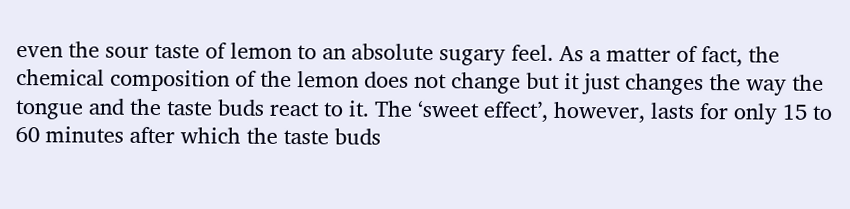even the sour taste of lemon to an absolute sugary feel. As a matter of fact, the chemical composition of the lemon does not change but it just changes the way the tongue and the taste buds react to it. The ‘sweet effect’, however, lasts for only 15 to 60 minutes after which the taste buds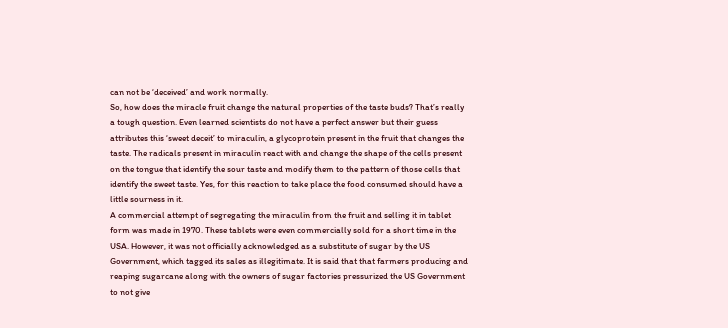can not be ‘deceived’ and work normally.
So, how does the miracle fruit change the natural properties of the taste buds? That’s really a tough question. Even learned scientists do not have a perfect answer but their guess attributes this ‘sweet deceit’ to miraculin, a glycoprotein present in the fruit that changes the taste. The radicals present in miraculin react with and change the shape of the cells present on the tongue that identify the sour taste and modify them to the pattern of those cells that identify the sweet taste. Yes, for this reaction to take place the food consumed should have a little sourness in it.
A commercial attempt of segregating the miraculin from the fruit and selling it in tablet form was made in 1970. These tablets were even commercially sold for a short time in the USA. However, it was not officially acknowledged as a substitute of sugar by the US Government, which tagged its sales as illegitimate. It is said that that farmers producing and reaping sugarcane along with the owners of sugar factories pressurized the US Government to not give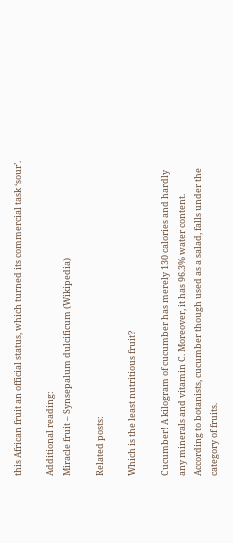this African fruit an official status, which turned its commercial task ‘sour’.

Additional reading:
Miracle fruit – Synsepalum dulcificum (Wikipedia)

Related posts:

Which is the least nutritious fruit?

Cucumber! A kilogram of cucumber has merely 130 calories and hardly any minerals and vitamin C. Moreover, it has 96.3% water content. According to botanists, cucumber though used as a salad, falls under the category of fruits.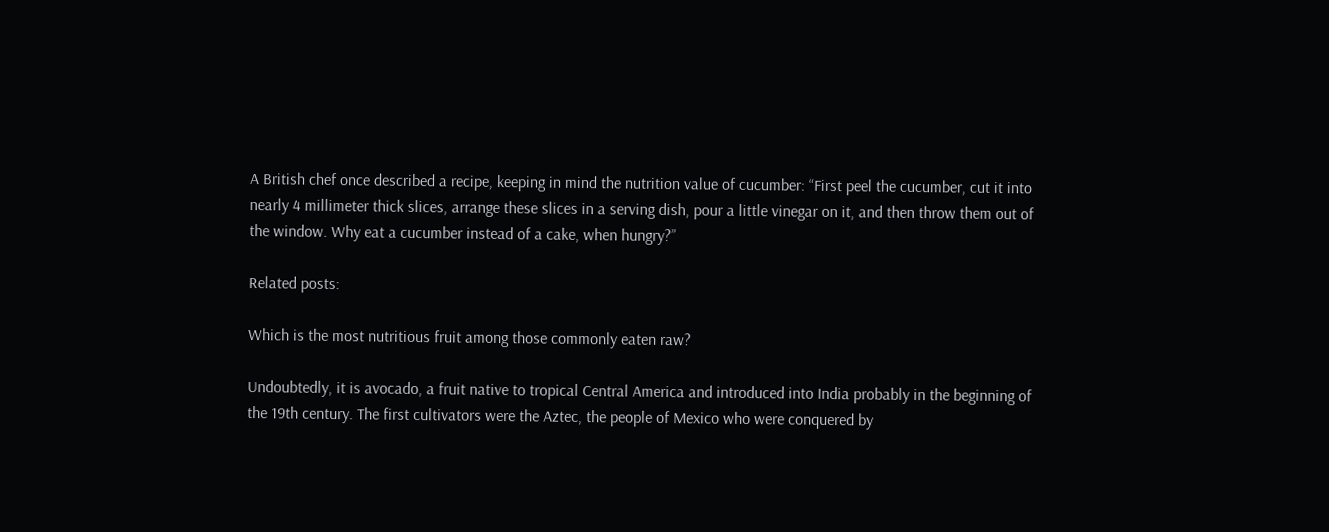A British chef once described a recipe, keeping in mind the nutrition value of cucumber: “First peel the cucumber, cut it into nearly 4 millimeter thick slices, arrange these slices in a serving dish, pour a little vinegar on it, and then throw them out of the window. Why eat a cucumber instead of a cake, when hungry?”

Related posts:

Which is the most nutritious fruit among those commonly eaten raw?

Undoubtedly, it is avocado, a fruit native to tropical Central America and introduced into India probably in the beginning of the 19th century. The first cultivators were the Aztec, the people of Mexico who were conquered by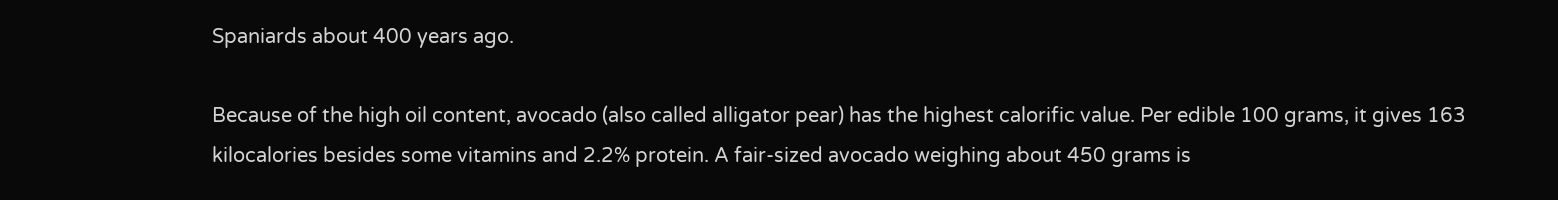Spaniards about 400 years ago.

Because of the high oil content, avocado (also called alligator pear) has the highest calorific value. Per edible 100 grams, it gives 163 kilocalories besides some vitamins and 2.2% protein. A fair-sized avocado weighing about 450 grams is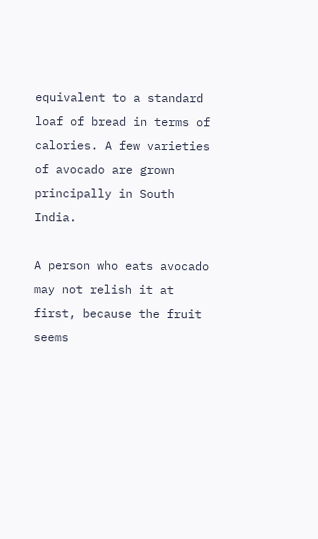equivalent to a standard loaf of bread in terms of calories. A few varieties of avocado are grown principally in South India.

A person who eats avocado may not relish it at first, because the fruit seems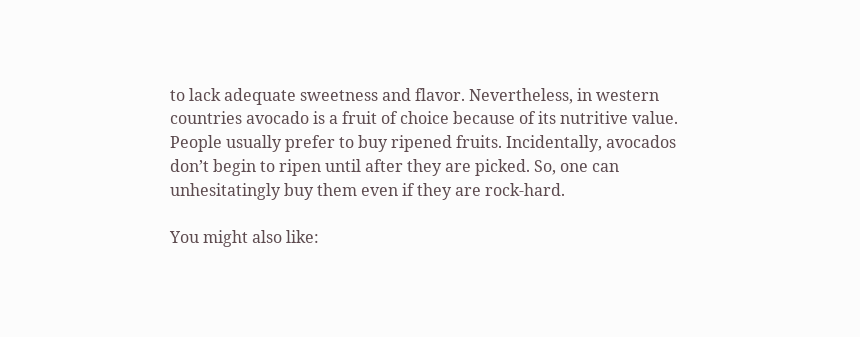to lack adequate sweetness and flavor. Nevertheless, in western countries avocado is a fruit of choice because of its nutritive value. People usually prefer to buy ripened fruits. Incidentally, avocados don’t begin to ripen until after they are picked. So, one can unhesitatingly buy them even if they are rock-hard.

You might also like: